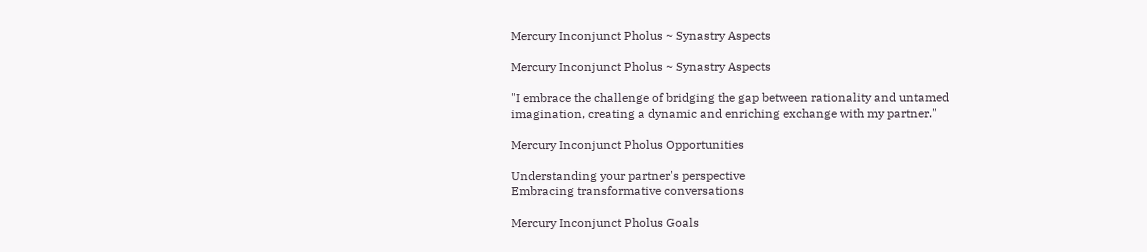Mercury Inconjunct Pholus ~ Synastry Aspects

Mercury Inconjunct Pholus ~ Synastry Aspects

"I embrace the challenge of bridging the gap between rationality and untamed imagination, creating a dynamic and enriching exchange with my partner."

Mercury Inconjunct Pholus Opportunities

Understanding your partner's perspective
Embracing transformative conversations

Mercury Inconjunct Pholus Goals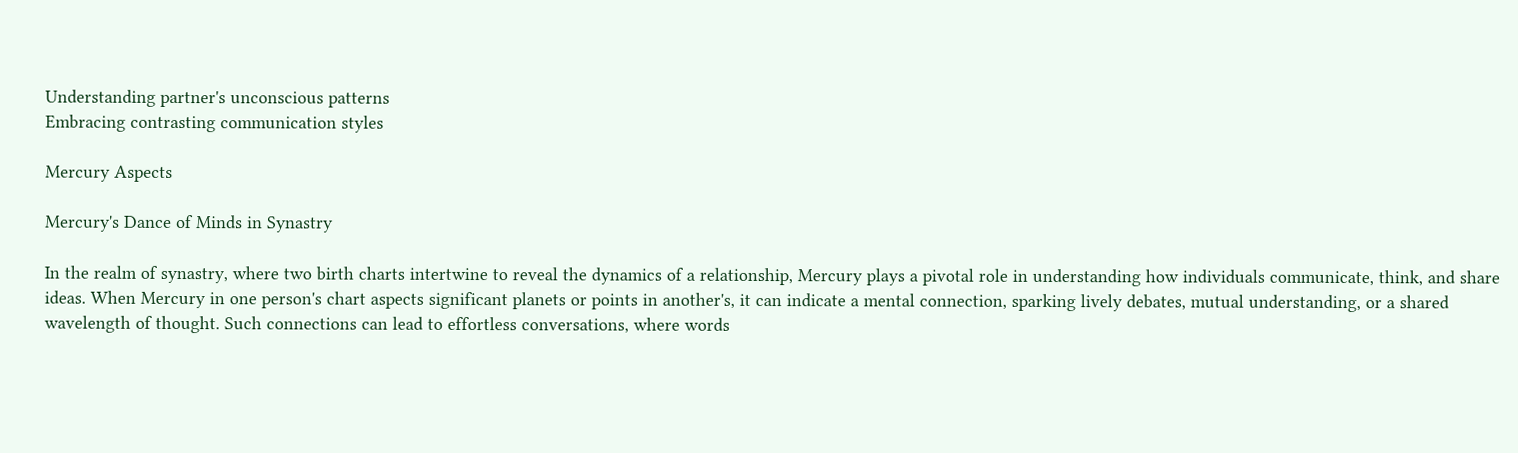Understanding partner's unconscious patterns
Embracing contrasting communication styles

Mercury Aspects

Mercury's Dance of Minds in Synastry

In the realm of synastry, where two birth charts intertwine to reveal the dynamics of a relationship, Mercury plays a pivotal role in understanding how individuals communicate, think, and share ideas. When Mercury in one person's chart aspects significant planets or points in another's, it can indicate a mental connection, sparking lively debates, mutual understanding, or a shared wavelength of thought. Such connections can lead to effortless conversations, where words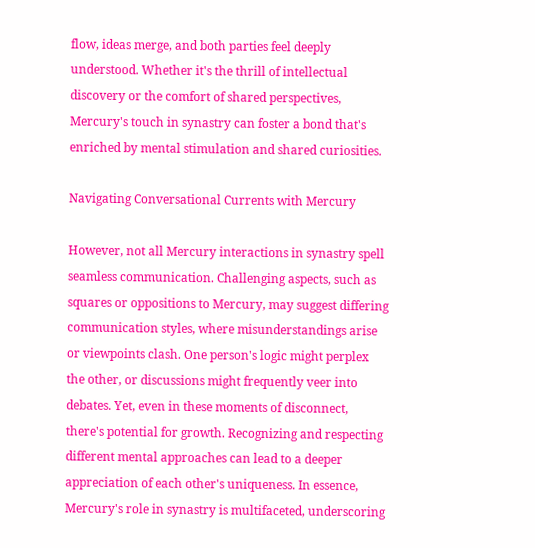flow, ideas merge, and both parties feel deeply understood. Whether it's the thrill of intellectual discovery or the comfort of shared perspectives, Mercury's touch in synastry can foster a bond that's enriched by mental stimulation and shared curiosities.

Navigating Conversational Currents with Mercury

However, not all Mercury interactions in synastry spell seamless communication. Challenging aspects, such as squares or oppositions to Mercury, may suggest differing communication styles, where misunderstandings arise or viewpoints clash. One person's logic might perplex the other, or discussions might frequently veer into debates. Yet, even in these moments of disconnect, there's potential for growth. Recognizing and respecting different mental approaches can lead to a deeper appreciation of each other's uniqueness. In essence, Mercury's role in synastry is multifaceted, underscoring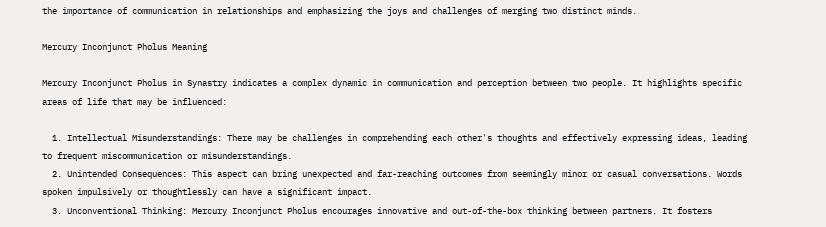the importance of communication in relationships and emphasizing the joys and challenges of merging two distinct minds.

Mercury Inconjunct Pholus Meaning

Mercury Inconjunct Pholus in Synastry indicates a complex dynamic in communication and perception between two people. It highlights specific areas of life that may be influenced:

  1. Intellectual Misunderstandings: There may be challenges in comprehending each other's thoughts and effectively expressing ideas, leading to frequent miscommunication or misunderstandings.
  2. Unintended Consequences: This aspect can bring unexpected and far-reaching outcomes from seemingly minor or casual conversations. Words spoken impulsively or thoughtlessly can have a significant impact.
  3. Unconventional Thinking: Mercury Inconjunct Pholus encourages innovative and out-of-the-box thinking between partners. It fosters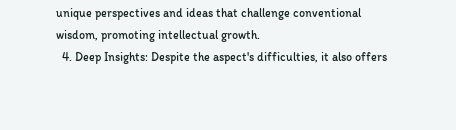unique perspectives and ideas that challenge conventional wisdom, promoting intellectual growth.
  4. Deep Insights: Despite the aspect's difficulties, it also offers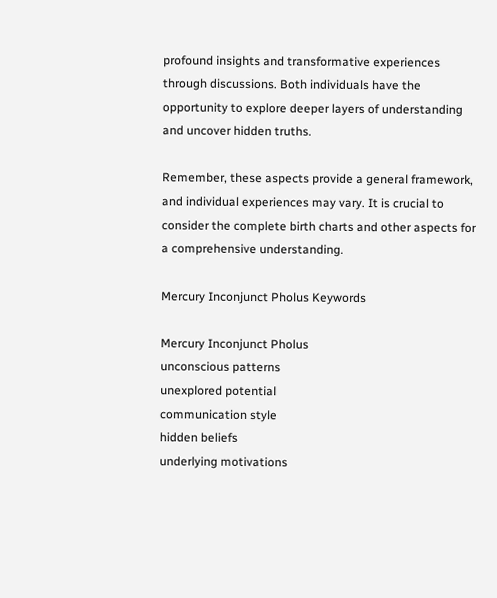profound insights and transformative experiences through discussions. Both individuals have the opportunity to explore deeper layers of understanding and uncover hidden truths.

Remember, these aspects provide a general framework, and individual experiences may vary. It is crucial to consider the complete birth charts and other aspects for a comprehensive understanding.

Mercury Inconjunct Pholus Keywords

Mercury Inconjunct Pholus
unconscious patterns
unexplored potential
communication style
hidden beliefs
underlying motivations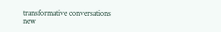transformative conversations
new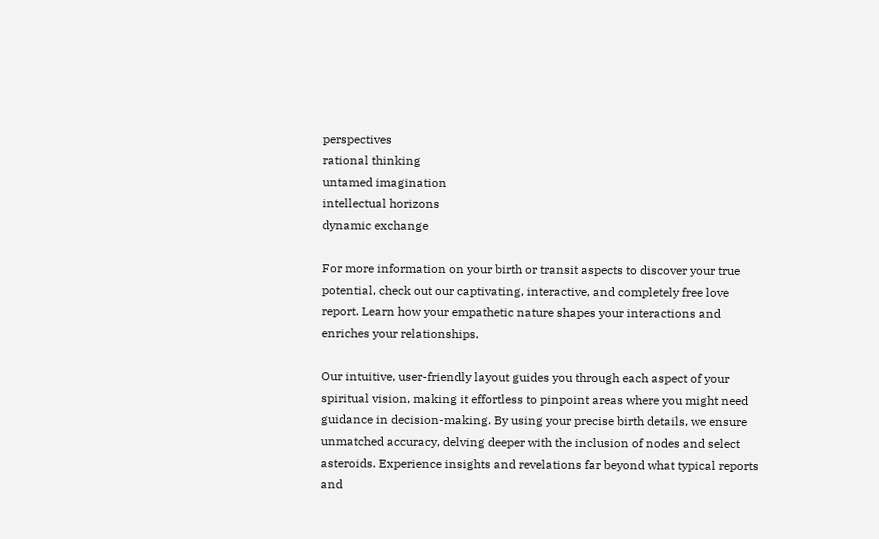perspectives
rational thinking
untamed imagination
intellectual horizons
dynamic exchange

For more information on your birth or transit aspects to discover your true potential, check out our captivating, interactive, and completely free love report. Learn how your empathetic nature shapes your interactions and enriches your relationships.

Our intuitive, user-friendly layout guides you through each aspect of your spiritual vision, making it effortless to pinpoint areas where you might need guidance in decision-making. By using your precise birth details, we ensure unmatched accuracy, delving deeper with the inclusion of nodes and select asteroids. Experience insights and revelations far beyond what typical reports and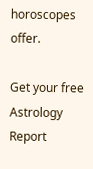horoscopes offer.

Get your free Astrology Report